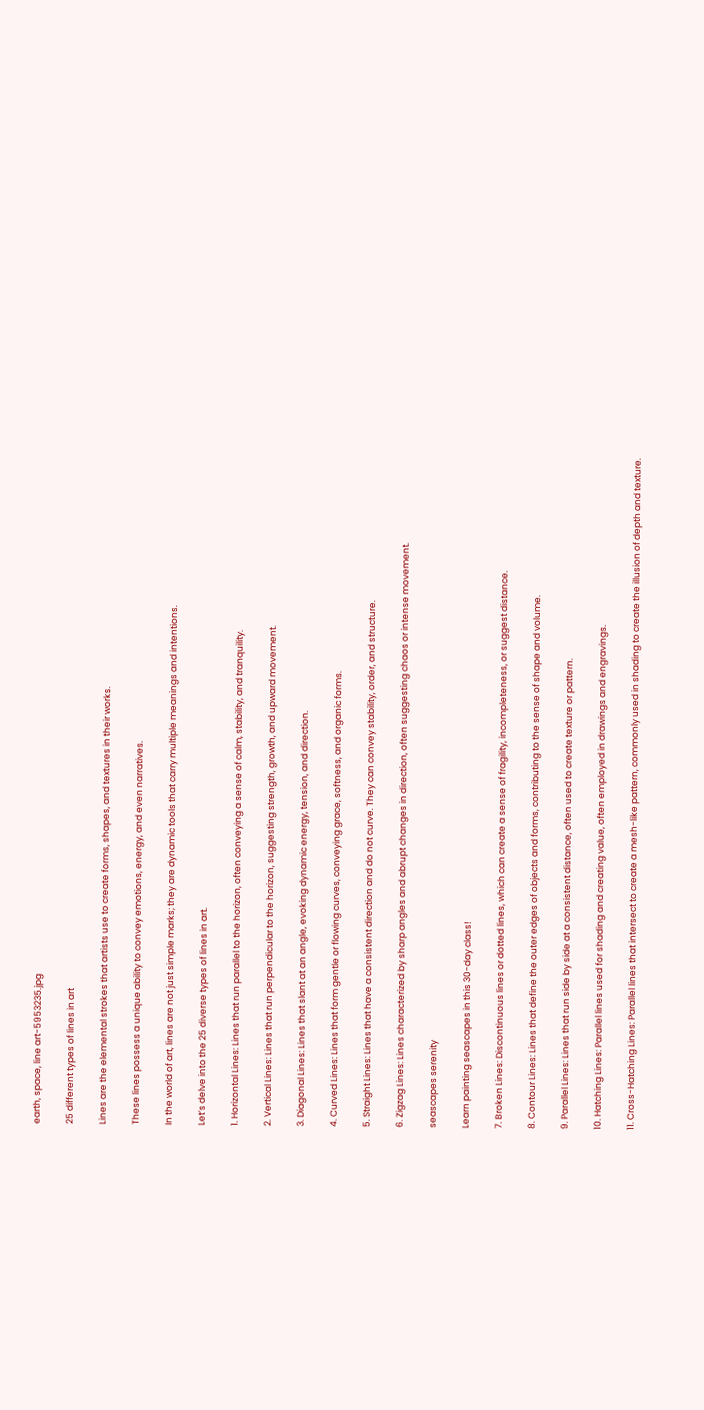earth, space, line art-5953235.jpg

25 different types of lines in art

Lines are the elemental strokes that artists use to create forms, shapes, and textures in their works.

These lines possess a unique ability to convey emotions, energy, and even narratives.

In the world of art, lines are not just simple marks; they are dynamic tools that carry multiple meanings and intentions.

Let’s delve into the 25 diverse types of lines in art.

1. Horizontal Lines: Lines that run parallel to the horizon, often conveying a sense of calm, stability, and tranquility.

2. Vertical Lines: Lines that run perpendicular to the horizon, suggesting strength, growth, and upward movement.

3. Diagonal Lines: Lines that slant at an angle, evoking dynamic energy, tension, and direction.

4. Curved Lines: Lines that form gentle or flowing curves, conveying grace, softness, and organic forms.

5. Straight Lines: Lines that have a consistent direction and do not curve. They can convey stability, order, and structure.

6. Zigzag Lines: Lines characterized by sharp angles and abrupt changes in direction, often suggesting chaos or intense movement.

seascapes serenity

Learn painting seascapes in this 30-day class!

7. Broken Lines: Discontinuous lines or dotted lines, which can create a sense of fragility, incompleteness, or suggest distance.

8. Contour Lines: Lines that define the outer edges of objects and forms, contributing to the sense of shape and volume.

9. Parallel Lines: Lines that run side by side at a consistent distance, often used to create texture or pattern.

10. Hatching Lines: Parallel lines used for shading and creating value, often employed in drawings and engravings.

11. Cross-Hatching Lines: Parallel lines that intersect to create a mesh-like pattern, commonly used in shading to create the illusion of depth and texture.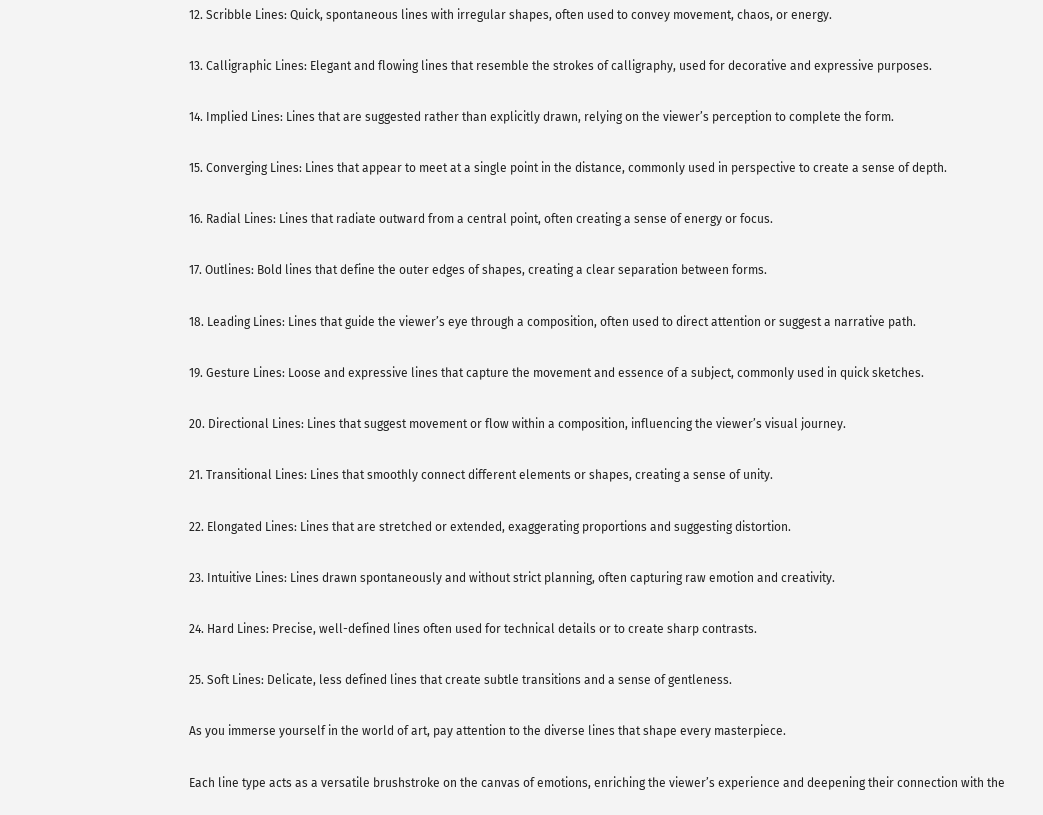12. Scribble Lines: Quick, spontaneous lines with irregular shapes, often used to convey movement, chaos, or energy.

13. Calligraphic Lines: Elegant and flowing lines that resemble the strokes of calligraphy, used for decorative and expressive purposes.

14. Implied Lines: Lines that are suggested rather than explicitly drawn, relying on the viewer’s perception to complete the form.

15. Converging Lines: Lines that appear to meet at a single point in the distance, commonly used in perspective to create a sense of depth.

16. Radial Lines: Lines that radiate outward from a central point, often creating a sense of energy or focus.

17. Outlines: Bold lines that define the outer edges of shapes, creating a clear separation between forms.

18. Leading Lines: Lines that guide the viewer’s eye through a composition, often used to direct attention or suggest a narrative path.

19. Gesture Lines: Loose and expressive lines that capture the movement and essence of a subject, commonly used in quick sketches.

20. Directional Lines: Lines that suggest movement or flow within a composition, influencing the viewer’s visual journey.

21. Transitional Lines: Lines that smoothly connect different elements or shapes, creating a sense of unity.

22. Elongated Lines: Lines that are stretched or extended, exaggerating proportions and suggesting distortion.

23. Intuitive Lines: Lines drawn spontaneously and without strict planning, often capturing raw emotion and creativity.

24. Hard Lines: Precise, well-defined lines often used for technical details or to create sharp contrasts.

25. Soft Lines: Delicate, less defined lines that create subtle transitions and a sense of gentleness.

As you immerse yourself in the world of art, pay attention to the diverse lines that shape every masterpiece.

Each line type acts as a versatile brushstroke on the canvas of emotions, enriching the viewer’s experience and deepening their connection with the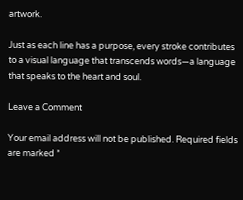artwork.

Just as each line has a purpose, every stroke contributes to a visual language that transcends words—a language that speaks to the heart and soul.

Leave a Comment

Your email address will not be published. Required fields are marked *